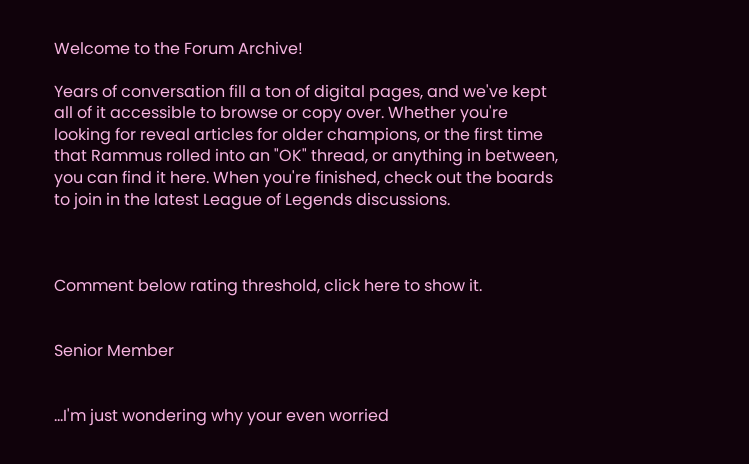Welcome to the Forum Archive!

Years of conversation fill a ton of digital pages, and we've kept all of it accessible to browse or copy over. Whether you're looking for reveal articles for older champions, or the first time that Rammus rolled into an "OK" thread, or anything in between, you can find it here. When you're finished, check out the boards to join in the latest League of Legends discussions.



Comment below rating threshold, click here to show it.


Senior Member


...I'm just wondering why your even worried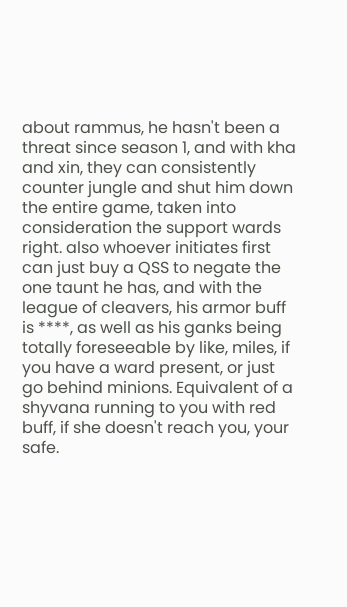about rammus, he hasn't been a threat since season 1, and with kha and xin, they can consistently counter jungle and shut him down the entire game, taken into consideration the support wards right. also whoever initiates first can just buy a QSS to negate the one taunt he has, and with the league of cleavers, his armor buff is ****, as well as his ganks being totally foreseeable by like, miles, if you have a ward present, or just go behind minions. Equivalent of a shyvana running to you with red buff, if she doesn't reach you, your safe.